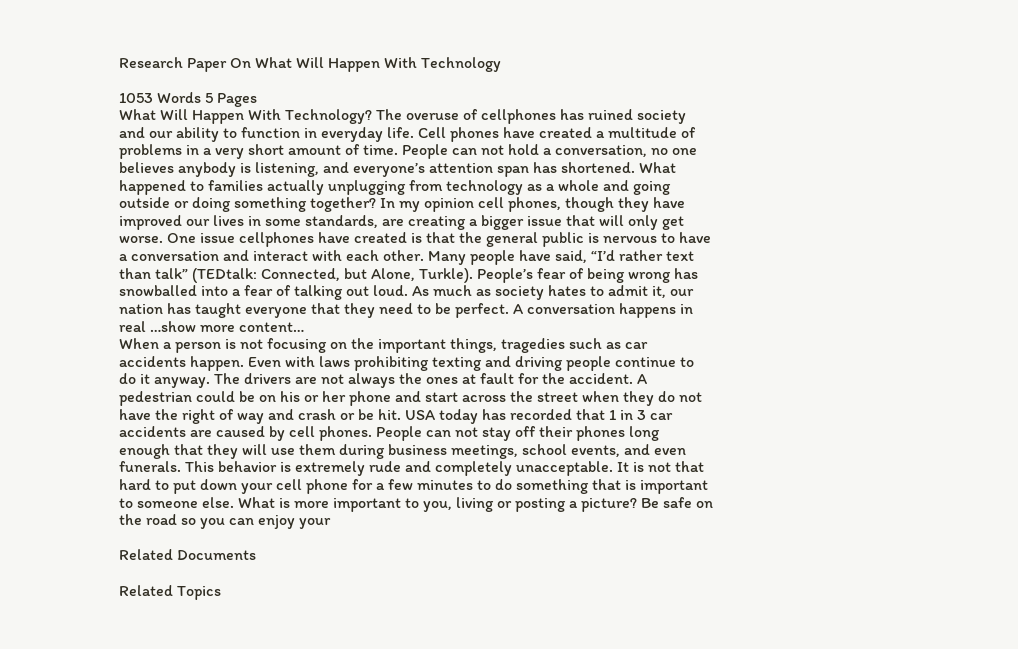Research Paper On What Will Happen With Technology

1053 Words 5 Pages
What Will Happen With Technology? The overuse of cellphones has ruined society and our ability to function in everyday life. Cell phones have created a multitude of problems in a very short amount of time. People can not hold a conversation, no one believes anybody is listening, and everyone’s attention span has shortened. What happened to families actually unplugging from technology as a whole and going outside or doing something together? In my opinion cell phones, though they have improved our lives in some standards, are creating a bigger issue that will only get worse. One issue cellphones have created is that the general public is nervous to have a conversation and interact with each other. Many people have said, “I’d rather text than talk” (TEDtalk: Connected, but Alone, Turkle). People’s fear of being wrong has snowballed into a fear of talking out loud. As much as society hates to admit it, our nation has taught everyone that they need to be perfect. A conversation happens in real …show more content…
When a person is not focusing on the important things, tragedies such as car accidents happen. Even with laws prohibiting texting and driving people continue to do it anyway. The drivers are not always the ones at fault for the accident. A pedestrian could be on his or her phone and start across the street when they do not have the right of way and crash or be hit. USA today has recorded that 1 in 3 car accidents are caused by cell phones. People can not stay off their phones long enough that they will use them during business meetings, school events, and even funerals. This behavior is extremely rude and completely unacceptable. It is not that hard to put down your cell phone for a few minutes to do something that is important to someone else. What is more important to you, living or posting a picture? Be safe on the road so you can enjoy your

Related Documents

Related Topics